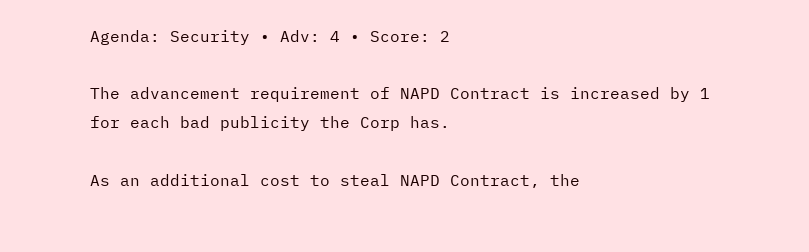Agenda: Security • Adv: 4 • Score: 2

The advancement requirement of NAPD Contract is increased by 1 for each bad publicity the Corp has.

As an additional cost to steal NAPD Contract, the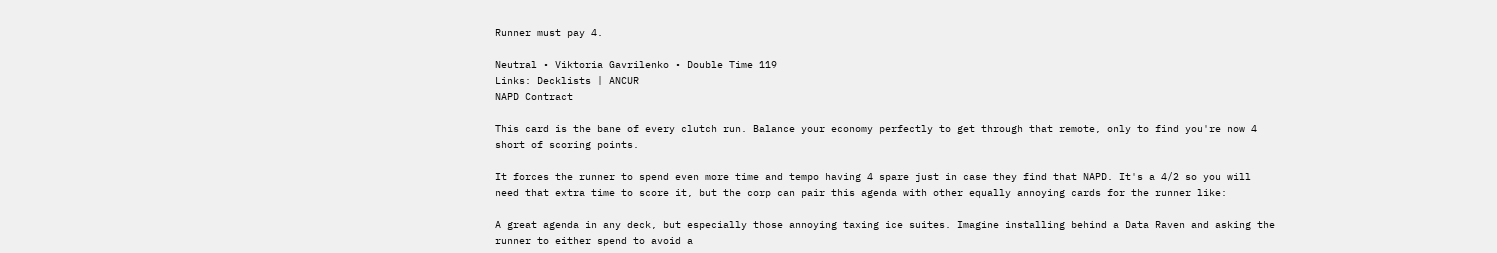Runner must pay 4.

Neutral • Viktoria Gavrilenko • Double Time 119
Links: Decklists | ANCUR
NAPD Contract

This card is the bane of every clutch run. Balance your economy perfectly to get through that remote, only to find you're now 4 short of scoring points.

It forces the runner to spend even more time and tempo having 4 spare just in case they find that NAPD. It's a 4/2 so you will need that extra time to score it, but the corp can pair this agenda with other equally annoying cards for the runner like:

A great agenda in any deck, but especially those annoying taxing ice suites. Imagine installing behind a Data Raven and asking the runner to either spend to avoid a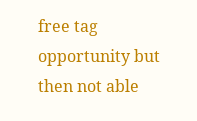free tag opportunity but then not able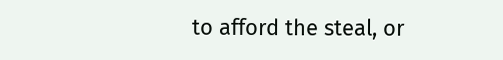to afford the steal, or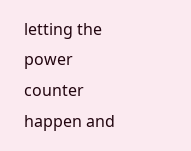letting the power counter happen and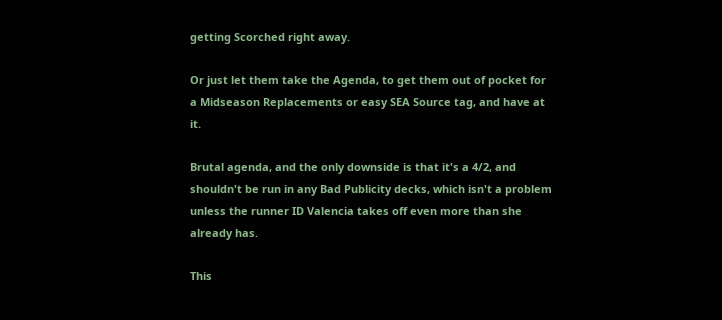getting Scorched right away.

Or just let them take the Agenda, to get them out of pocket for a Midseason Replacements or easy SEA Source tag, and have at it.

Brutal agenda, and the only downside is that it's a 4/2, and shouldn't be run in any Bad Publicity decks, which isn't a problem unless the runner ID Valencia takes off even more than she already has.

This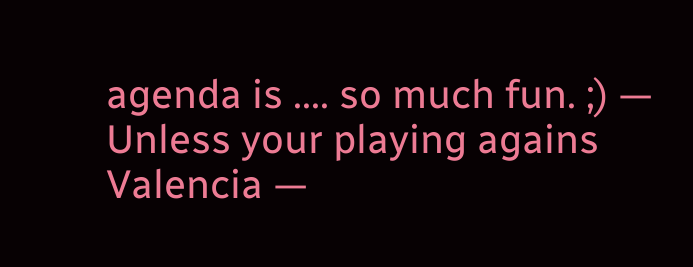agenda is .... so much fun. ;) —
Unless your playing agains Valencia —